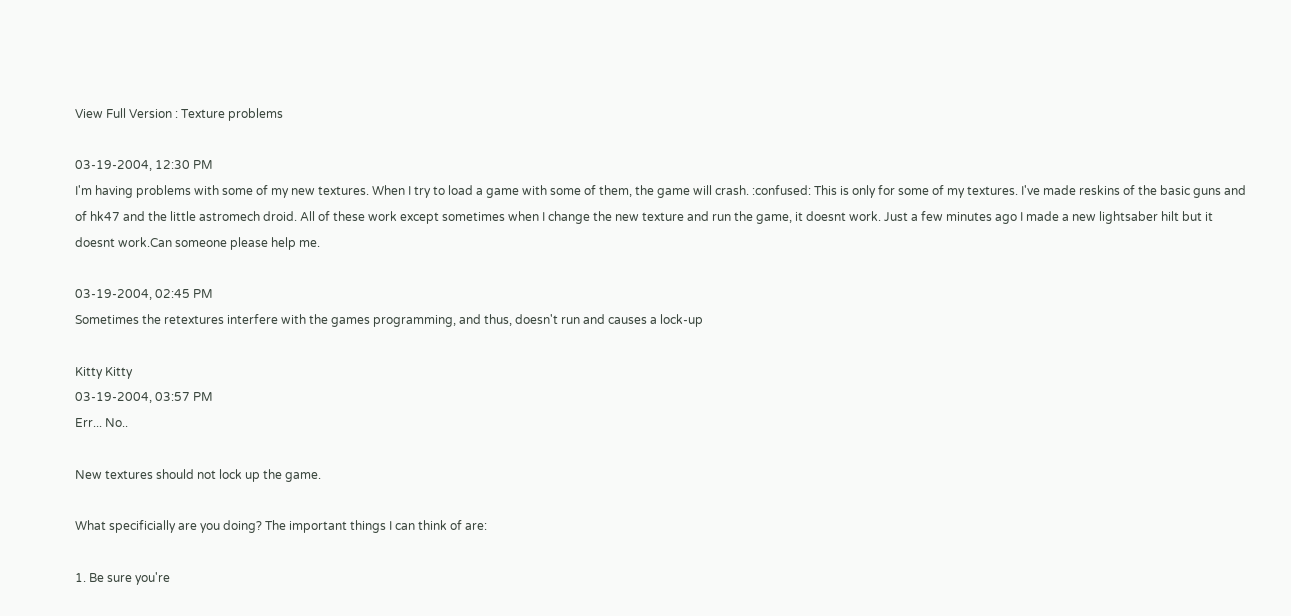View Full Version : Texture problems

03-19-2004, 12:30 PM
I'm having problems with some of my new textures. When I try to load a game with some of them, the game will crash. :confused: This is only for some of my textures. I've made reskins of the basic guns and of hk47 and the little astromech droid. All of these work except sometimes when I change the new texture and run the game, it doesnt work. Just a few minutes ago I made a new lightsaber hilt but it doesnt work.Can someone please help me.

03-19-2004, 02:45 PM
Sometimes the retextures interfere with the games programming, and thus, doesn't run and causes a lock-up

Kitty Kitty
03-19-2004, 03:57 PM
Err... No..

New textures should not lock up the game.

What specificially are you doing? The important things I can think of are:

1. Be sure you're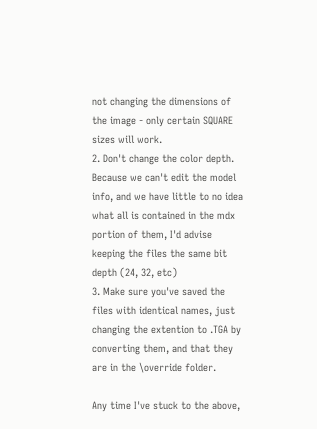not changing the dimensions of the image - only certain SQUARE sizes will work.
2. Don't change the color depth. Because we can't edit the model info, and we have little to no idea what all is contained in the mdx portion of them, I'd advise keeping the files the same bit depth (24, 32, etc)
3. Make sure you've saved the files with identical names, just changing the extention to .TGA by converting them, and that they are in the \override folder.

Any time I've stuck to the above,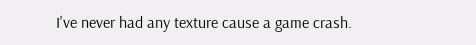I've never had any texture cause a game crash.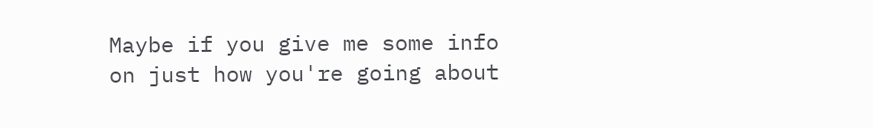Maybe if you give me some info on just how you're going about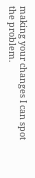making your changes I can spot the problem.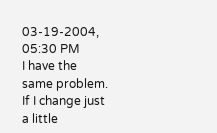03-19-2004, 05:30 PM
I have the same problem. If I change just a little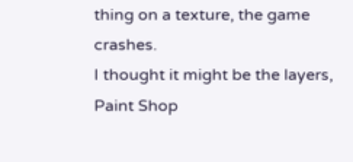thing on a texture, the game crashes.
I thought it might be the layers, Paint Shop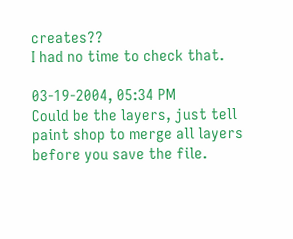creates??
I had no time to check that.

03-19-2004, 05:34 PM
Could be the layers, just tell paint shop to merge all layers before you save the file.